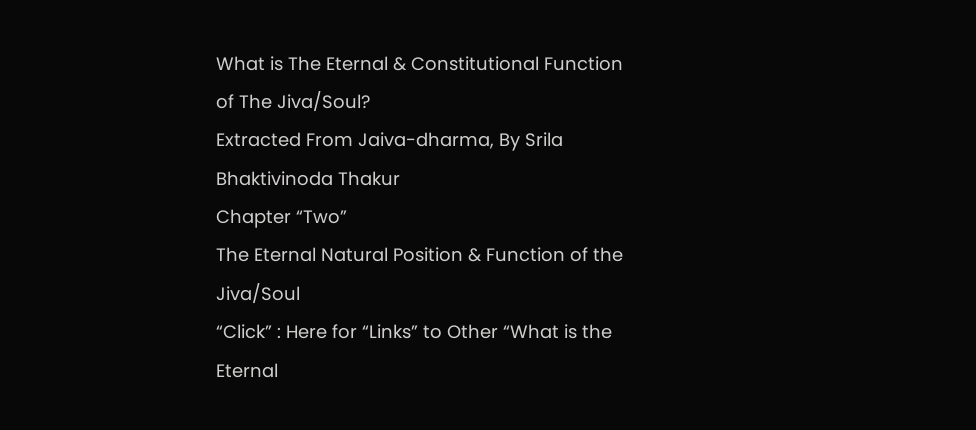What is The Eternal & Constitutional Function of The Jiva/Soul?
Extracted From Jaiva-dharma, By Srila Bhaktivinoda Thakur
Chapter “Two”
The Eternal Natural Position & Function of the Jiva/Soul
“Click” : Here for “Links” to Other “What is the Eternal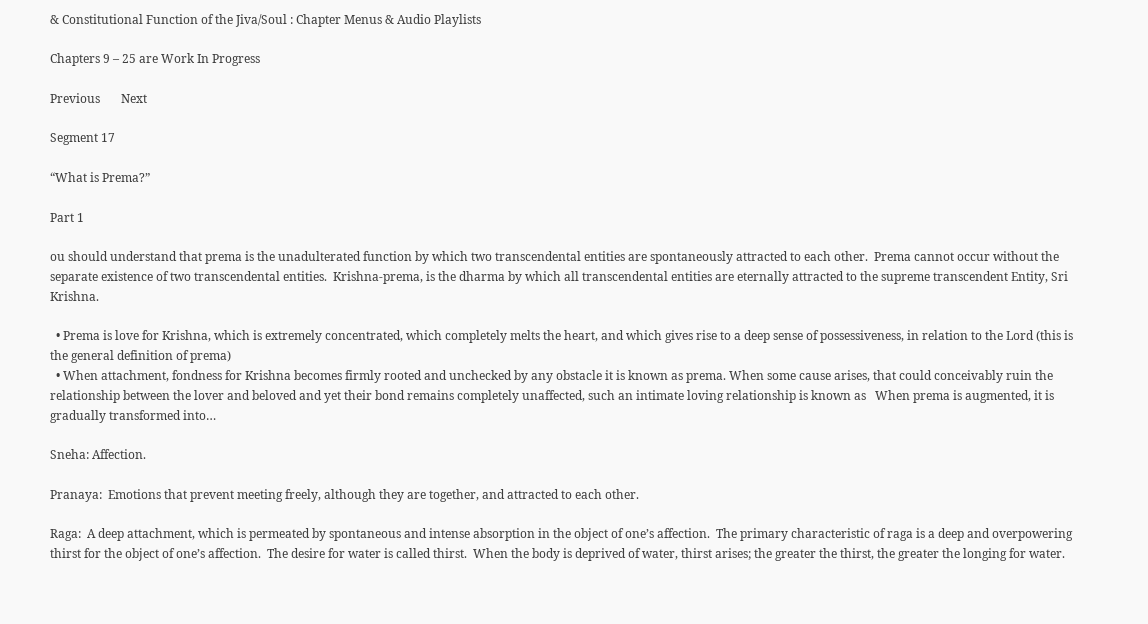& Constitutional Function of the Jiva/Soul : Chapter Menus & Audio Playlists

Chapters 9 – 25 are Work In Progress

Previous       Next

Segment 17

“What is Prema?”

Part 1

ou should understand that prema is the unadulterated function by which two transcendental entities are spontaneously attracted to each other.  Prema cannot occur without the separate existence of two transcendental entities.  Krishna-prema, is the dharma by which all transcendental entities are eternally attracted to the supreme transcendent Entity, Sri Krishna.

  • Prema is love for Krishna, which is extremely concentrated, which completely melts the heart, and which gives rise to a deep sense of possessiveness, in relation to the Lord (this is the general definition of prema)
  • When attachment, fondness for Krishna becomes firmly rooted and unchecked by any obstacle it is known as prema. When some cause arises, that could conceivably ruin the relationship between the lover and beloved and yet their bond remains completely unaffected, such an intimate loving relationship is known as   When prema is augmented, it is gradually transformed into…

Sneha: Affection.

Pranaya:  Emotions that prevent meeting freely, although they are together, and attracted to each other.

Raga:  A deep attachment, which is permeated by spontaneous and intense absorption in the object of one’s affection.  The primary characteristic of raga is a deep and overpowering thirst for the object of one’s affection.  The desire for water is called thirst.  When the body is deprived of water, thirst arises; the greater the thirst, the greater the longing for water.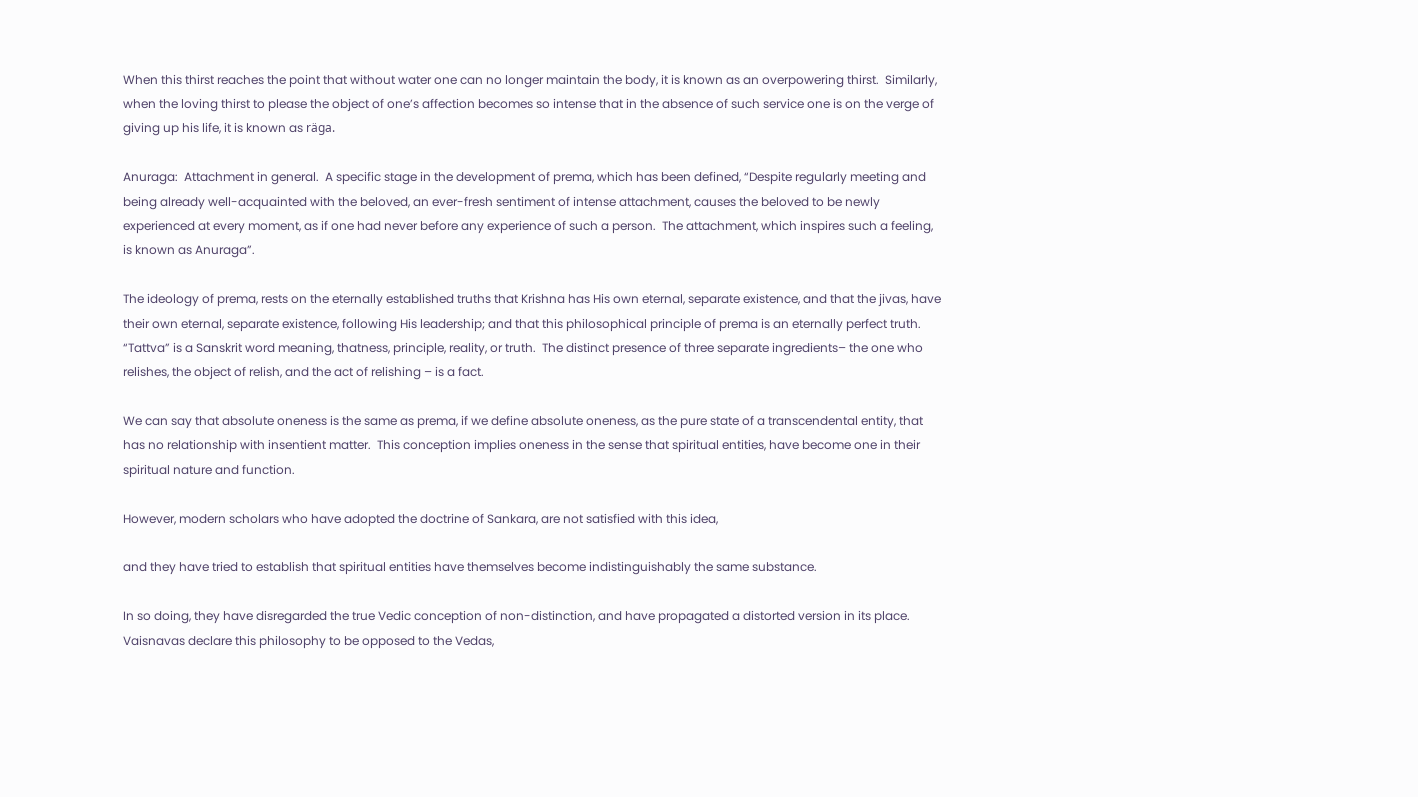When this thirst reaches the point that without water one can no longer maintain the body, it is known as an overpowering thirst.  Similarly, when the loving thirst to please the object of one’s affection becomes so intense that in the absence of such service one is on the verge of giving up his life, it is known as räga.

Anuraga:  Attachment in general.  A specific stage in the development of prema, which has been defined, “Despite regularly meeting and being already well-acquainted with the beloved, an ever-fresh sentiment of intense attachment, causes the beloved to be newly experienced at every moment, as if one had never before any experience of such a person.  The attachment, which inspires such a feeling, is known as Anuraga”.

The ideology of prema, rests on the eternally established truths that Krishna has His own eternal, separate existence, and that the jivas, have their own eternal, separate existence, following His leadership; and that this philosophical principle of prema is an eternally perfect truth.  “Tattva” is a Sanskrit word meaning, thatness, principle, reality, or truth.  The distinct presence of three separate ingredients– the one who relishes, the object of relish, and the act of relishing – is a fact.

We can say that absolute oneness is the same as prema, if we define absolute oneness, as the pure state of a transcendental entity, that has no relationship with insentient matter.  This conception implies oneness in the sense that spiritual entities, have become one in their spiritual nature and function.

However, modern scholars who have adopted the doctrine of Sankara, are not satisfied with this idea,

and they have tried to establish that spiritual entities have themselves become indistinguishably the same substance.

In so doing, they have disregarded the true Vedic conception of non-distinction, and have propagated a distorted version in its place.  Vaisnavas declare this philosophy to be opposed to the Vedas,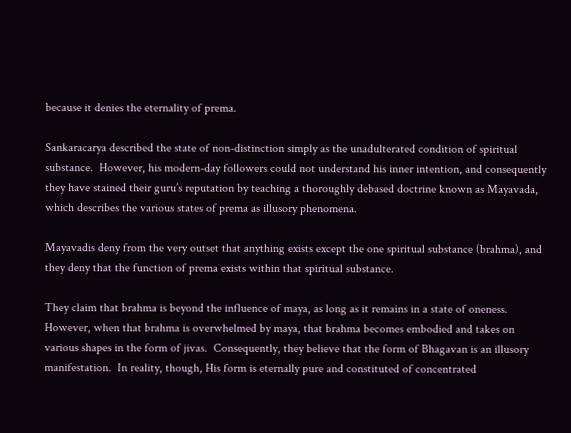because it denies the eternality of prema.

Sankaracarya described the state of non-distinction simply as the unadulterated condition of spiritual substance.  However, his modern-day followers could not understand his inner intention, and consequently they have stained their guru’s reputation by teaching a thoroughly debased doctrine known as Mayavada, which describes the various states of prema as illusory phenomena.

Mayavadis deny from the very outset that anything exists except the one spiritual substance (brahma), and they deny that the function of prema exists within that spiritual substance.

They claim that brahma is beyond the influence of maya, as long as it remains in a state of oneness.  However, when that brahma is overwhelmed by maya, that brahma becomes embodied and takes on various shapes in the form of jivas.  Consequently, they believe that the form of Bhagavan is an illusory manifestation.  In reality, though, His form is eternally pure and constituted of concentrated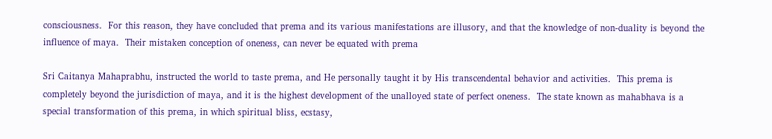consciousness.  For this reason, they have concluded that prema and its various manifestations are illusory, and that the knowledge of non-duality is beyond the influence of maya.  Their mistaken conception of oneness, can never be equated with prema

Sri Caitanya Mahaprabhu, instructed the world to taste prema, and He personally taught it by His transcendental behavior and activities.  This prema is completely beyond the jurisdiction of maya, and it is the highest development of the unalloyed state of perfect oneness.  The state known as mahabhava is a special transformation of this prema, in which spiritual bliss, ecstasy,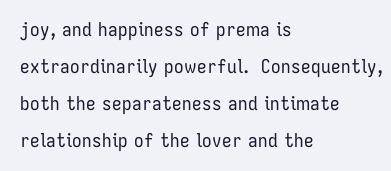joy, and happiness of prema is extraordinarily powerful.  Consequently, both the separateness and intimate relationship of the lover and the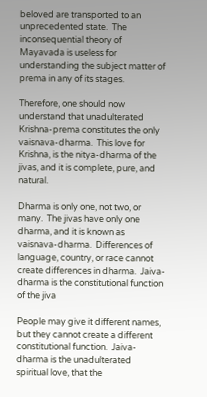beloved are transported to an unprecedented state.  The inconsequential theory of Mayavada is useless for understanding the subject matter of prema in any of its stages.

Therefore, one should now understand that unadulterated Krishna-prema constitutes the only vaisnava-dharma.  This love for Krishna, is the nitya-dharma of the jivas, and it is complete, pure, and natural.

Dharma is only one, not two, or many.  The jivas have only one dharma, and it is known as vaisnava-dharma.  Differences of language, country, or race cannot create differences in dharma.  Jaiva-dharma is the constitutional function of the jiva

People may give it different names, but they cannot create a different constitutional function.  Jaiva-dharma is the unadulterated spiritual love, that the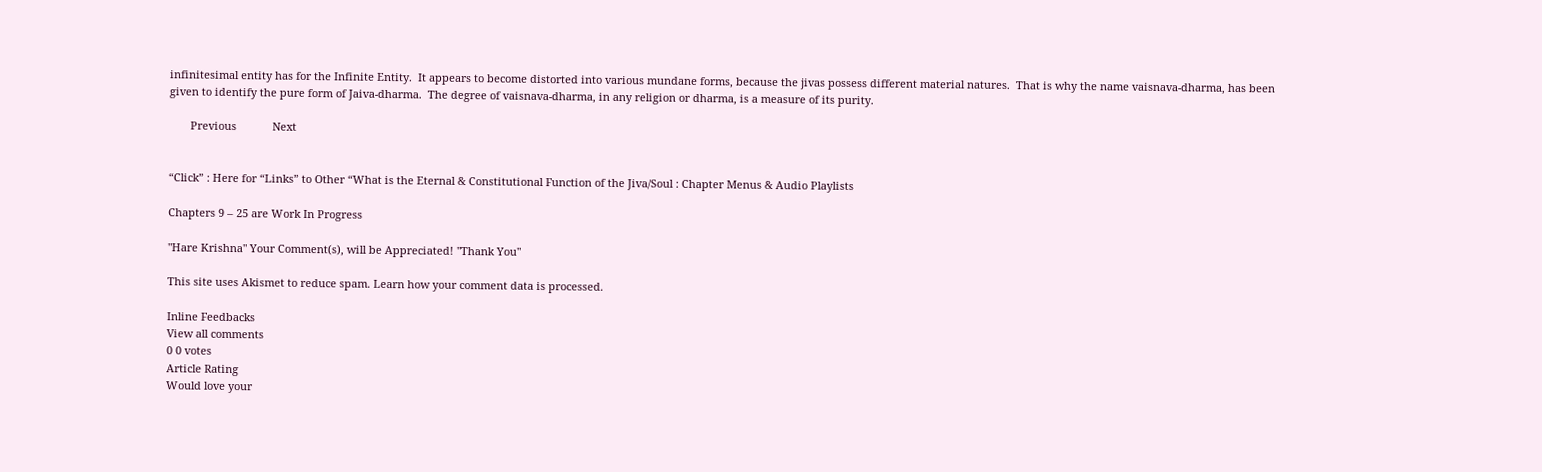infinitesimal entity has for the Infinite Entity.  It appears to become distorted into various mundane forms, because the jivas possess different material natures.  That is why the name vaisnava-dharma, has been given to identify the pure form of Jaiva-dharma.  The degree of vaisnava-dharma, in any religion or dharma, is a measure of its purity.

       Previous            Next


“Click” : Here for “Links” to Other “What is the Eternal & Constitutional Function of the Jiva/Soul : Chapter Menus & Audio Playlists

Chapters 9 – 25 are Work In Progress

"Hare Krishna" Your Comment(s), will be Appreciated! "Thank You"

This site uses Akismet to reduce spam. Learn how your comment data is processed.

Inline Feedbacks
View all comments
0 0 votes
Article Rating
Would love your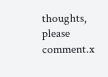thoughts, please comment.x